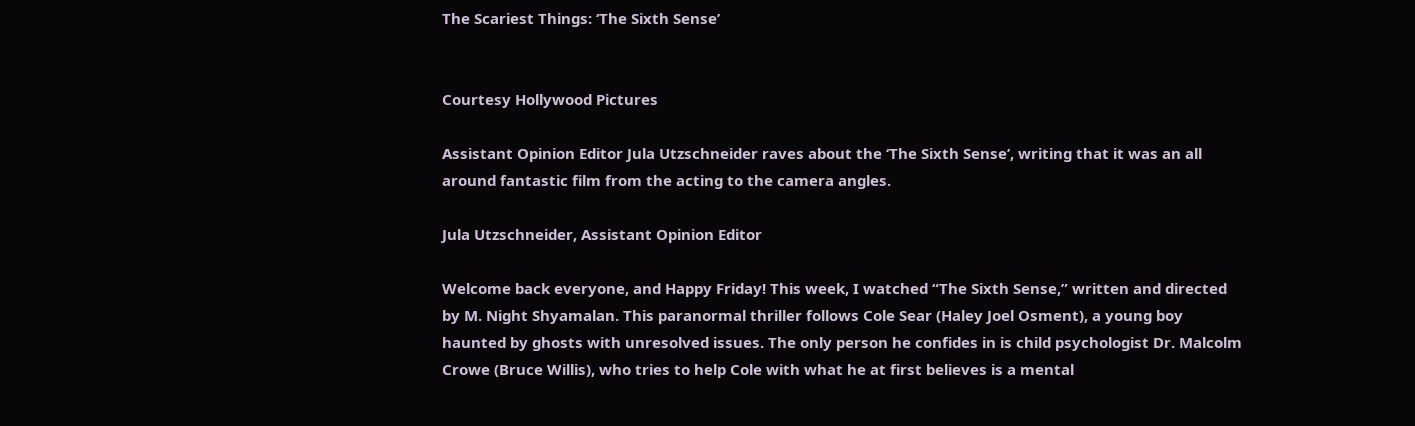The Scariest Things: ‘The Sixth Sense’


Courtesy Hollywood Pictures

Assistant Opinion Editor Jula Utzschneider raves about the ‘The Sixth Sense’, writing that it was an all around fantastic film from the acting to the camera angles.

Jula Utzschneider, Assistant Opinion Editor

Welcome back everyone, and Happy Friday! This week, I watched “The Sixth Sense,” written and directed by M. Night Shyamalan. This paranormal thriller follows Cole Sear (Haley Joel Osment), a young boy haunted by ghosts with unresolved issues. The only person he confides in is child psychologist Dr. Malcolm Crowe (Bruce Willis), who tries to help Cole with what he at first believes is a mental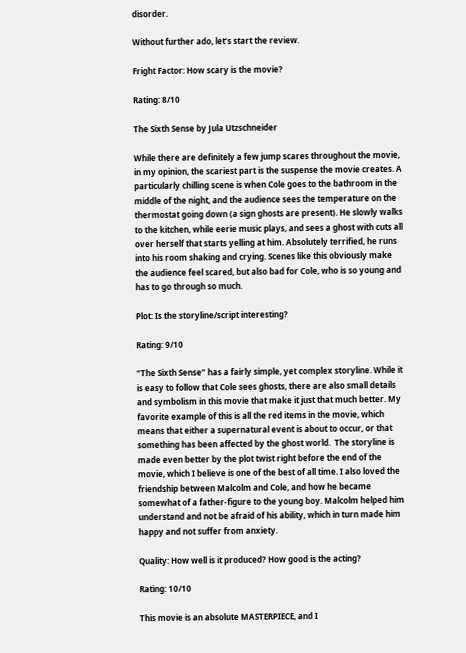disorder.

Without further ado, let’s start the review.

Fright Factor: How scary is the movie?

Rating: 8/10

The Sixth Sense by Jula Utzschneider

While there are definitely a few jump scares throughout the movie, in my opinion, the scariest part is the suspense the movie creates. A particularly chilling scene is when Cole goes to the bathroom in the middle of the night, and the audience sees the temperature on the thermostat going down (a sign ghosts are present). He slowly walks to the kitchen, while eerie music plays, and sees a ghost with cuts all over herself that starts yelling at him. Absolutely terrified, he runs into his room shaking and crying. Scenes like this obviously make the audience feel scared, but also bad for Cole, who is so young and has to go through so much.

Plot: Is the storyline/script interesting?

Rating: 9/10

“The Sixth Sense” has a fairly simple, yet complex storyline. While it is easy to follow that Cole sees ghosts, there are also small details and symbolism in this movie that make it just that much better. My favorite example of this is all the red items in the movie, which means that either a supernatural event is about to occur, or that something has been affected by the ghost world.  The storyline is made even better by the plot twist right before the end of the movie, which I believe is one of the best of all time. I also loved the friendship between Malcolm and Cole, and how he became somewhat of a father-figure to the young boy. Malcolm helped him understand and not be afraid of his ability, which in turn made him happy and not suffer from anxiety.

Quality: How well is it produced? How good is the acting?

Rating: 10/10

This movie is an absolute MASTERPIECE, and I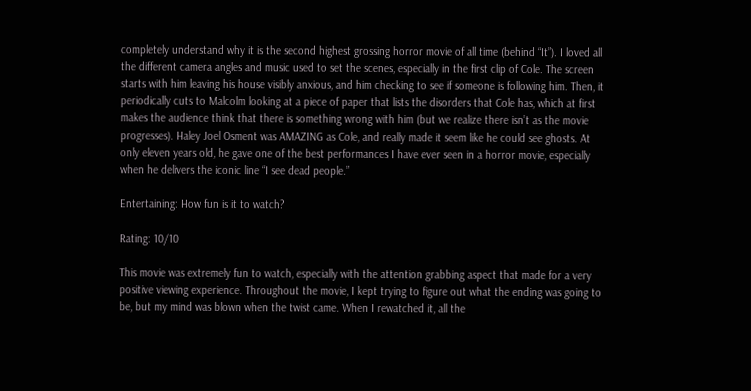completely understand why it is the second highest grossing horror movie of all time (behind “It”). I loved all the different camera angles and music used to set the scenes, especially in the first clip of Cole. The screen starts with him leaving his house visibly anxious, and him checking to see if someone is following him. Then, it periodically cuts to Malcolm looking at a piece of paper that lists the disorders that Cole has, which at first makes the audience think that there is something wrong with him (but we realize there isn’t as the movie progresses). Haley Joel Osment was AMAZING as Cole, and really made it seem like he could see ghosts. At only eleven years old, he gave one of the best performances I have ever seen in a horror movie, especially when he delivers the iconic line “I see dead people.”

Entertaining: How fun is it to watch?

Rating: 10/10

This movie was extremely fun to watch, especially with the attention grabbing aspect that made for a very positive viewing experience. Throughout the movie, I kept trying to figure out what the ending was going to be, but my mind was blown when the twist came. When I rewatched it, all the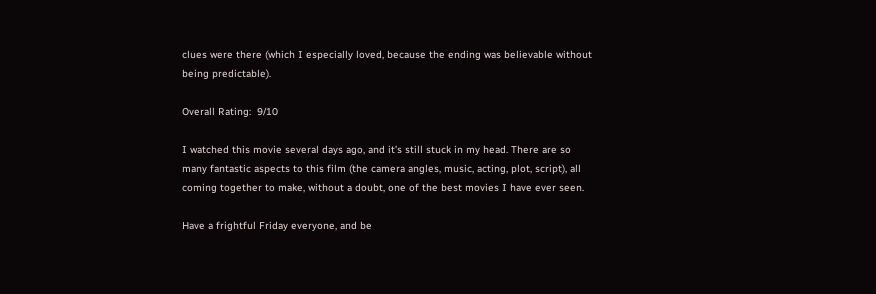clues were there (which I especially loved, because the ending was believable without being predictable).

Overall Rating:  9/10

I watched this movie several days ago, and it’s still stuck in my head. There are so many fantastic aspects to this film (the camera angles, music, acting, plot, script), all coming together to make, without a doubt, one of the best movies I have ever seen.

Have a frightful Friday everyone, and be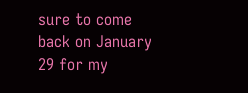sure to come back on January 29 for my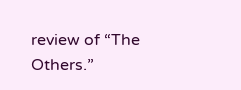review of “The Others.”